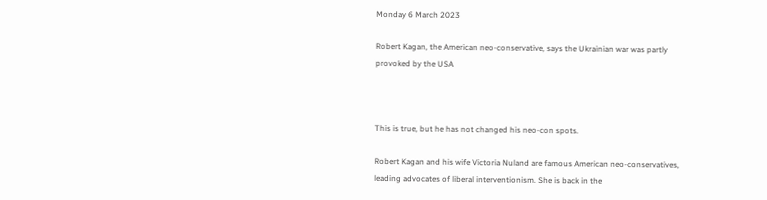Monday 6 March 2023

Robert Kagan, the American neo-conservative, says the Ukrainian war was partly provoked by the USA



This is true, but he has not changed his neo-con spots.

Robert Kagan and his wife Victoria Nuland are famous American neo-conservatives, leading advocates of liberal interventionism. She is back in the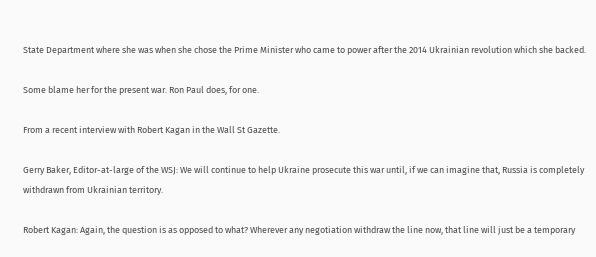State Department where she was when she chose the Prime Minister who came to power after the 2014 Ukrainian revolution which she backed.

Some blame her for the present war. Ron Paul does, for one.

From a recent interview with Robert Kagan in the Wall St Gazette.

Gerry Baker, Editor-at-large of the WSJ: We will continue to help Ukraine prosecute this war until, if we can imagine that, Russia is completely withdrawn from Ukrainian territory.

Robert Kagan: Again, the question is as opposed to what? Wherever any negotiation withdraw the line now, that line will just be a temporary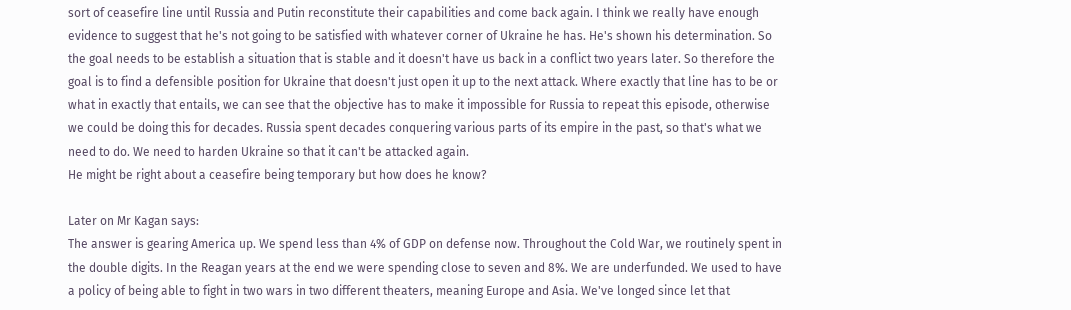sort of ceasefire line until Russia and Putin reconstitute their capabilities and come back again. I think we really have enough evidence to suggest that he's not going to be satisfied with whatever corner of Ukraine he has. He's shown his determination. So the goal needs to be establish a situation that is stable and it doesn't have us back in a conflict two years later. So therefore the goal is to find a defensible position for Ukraine that doesn't just open it up to the next attack. Where exactly that line has to be or what in exactly that entails, we can see that the objective has to make it impossible for Russia to repeat this episode, otherwise we could be doing this for decades. Russia spent decades conquering various parts of its empire in the past, so that's what we need to do. We need to harden Ukraine so that it can't be attacked again.
He might be right about a ceasefire being temporary but how does he know?

Later on Mr Kagan says:
The answer is gearing America up. We spend less than 4% of GDP on defense now. Throughout the Cold War, we routinely spent in the double digits. In the Reagan years at the end we were spending close to seven and 8%. We are underfunded. We used to have a policy of being able to fight in two wars in two different theaters, meaning Europe and Asia. We've longed since let that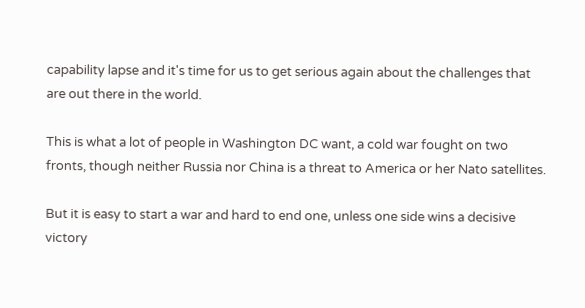capability lapse and it's time for us to get serious again about the challenges that are out there in the world.

This is what a lot of people in Washington DC want, a cold war fought on two fronts, though neither Russia nor China is a threat to America or her Nato satellites.

But it is easy to start a war and hard to end one, unless one side wins a decisive victory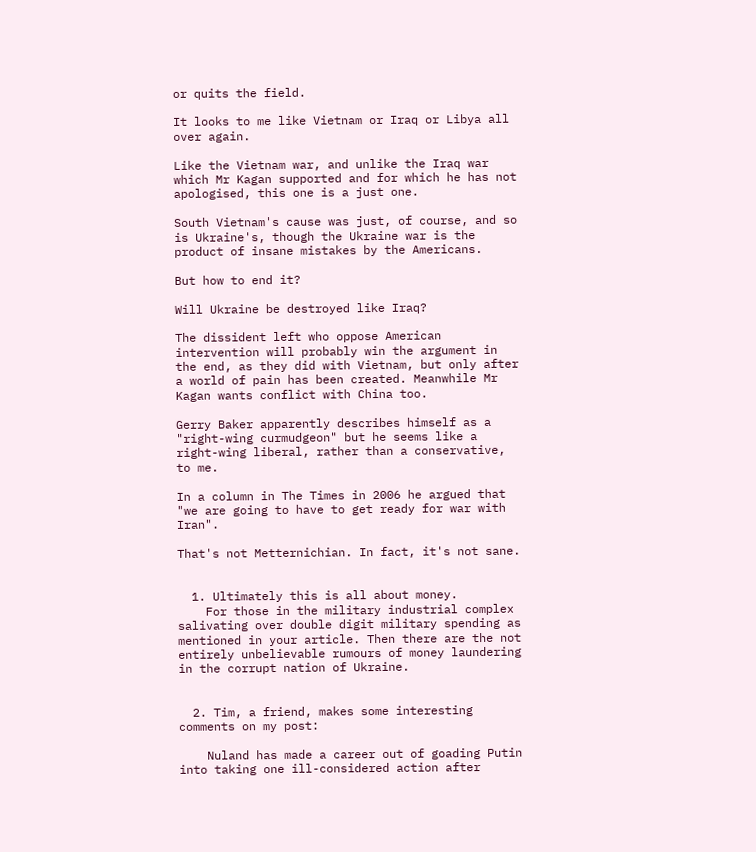or quits the field.

It looks to me like Vietnam or Iraq or Libya all over again.

Like the Vietnam war, and unlike the Iraq war which Mr Kagan supported and for which he has not apologised, this one is a just one.

South Vietnam's cause was just, of course, and so is Ukraine's, though the Ukraine war is the product of insane mistakes by the Americans.

But how to end it?

Will Ukraine be destroyed like Iraq?

The dissident left who oppose American intervention will probably win the argument in the end, as they did with Vietnam, but only after a world of pain has been created. Meanwhile Mr Kagan wants conflict with China too.

Gerry Baker apparently describes himself as a "right-wing curmudgeon" but he seems like a right-wing liberal, rather than a conservative, to me.

In a column in The Times in 2006 he argued that "we are going to have to get ready for war with Iran".

That's not Metternichian. In fact, it's not sane.


  1. Ultimately this is all about money.
    For those in the military industrial complex salivating over double digit military spending as mentioned in your article. Then there are the not entirely unbelievable rumours of money laundering in the corrupt nation of Ukraine.


  2. Tim, a friend, makes some interesting comments on my post:

    Nuland has made a career out of goading Putin into taking one ill-considered action after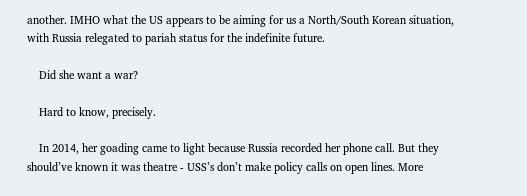another. IMHO what the US appears to be aiming for us a North/South Korean situation, with Russia relegated to pariah status for the indefinite future.

    Did she want a war?

    Hard to know, precisely.

    In 2014, her goading came to light because Russia recorded her phone call. But they should’ve known it was theatre - USS’s don’t make policy calls on open lines. More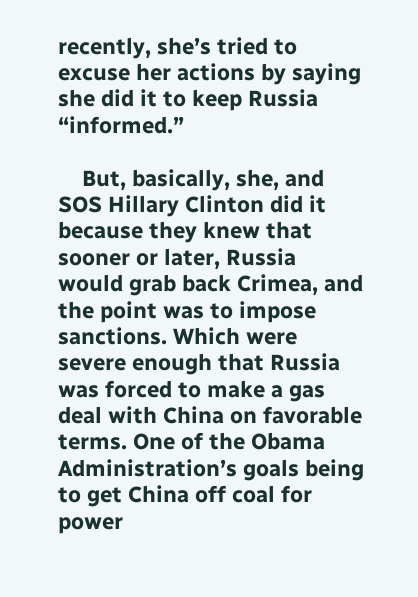recently, she’s tried to excuse her actions by saying she did it to keep Russia “informed.”

    But, basically, she, and SOS Hillary Clinton did it because they knew that sooner or later, Russia would grab back Crimea, and the point was to impose sanctions. Which were severe enough that Russia was forced to make a gas deal with China on favorable terms. One of the Obama Administration’s goals being to get China off coal for power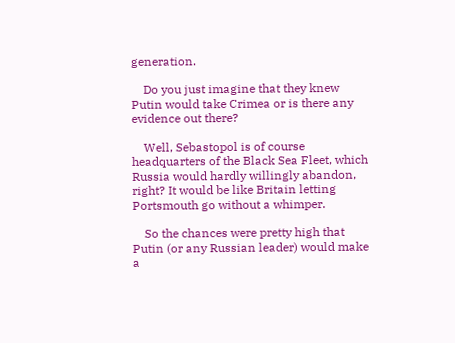generation.

    Do you just imagine that they knew Putin would take Crimea or is there any evidence out there?

    Well, Sebastopol is of course headquarters of the Black Sea Fleet, which Russia would hardly willingly abandon, right? It would be like Britain letting Portsmouth go without a whimper.

    So the chances were pretty high that Putin (or any Russian leader) would make a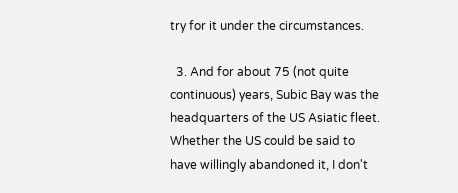try for it under the circumstances.

  3. And for about 75 (not quite continuous) years, Subic Bay was the headquarters of the US Asiatic fleet. Whether the US could be said to have willingly abandoned it, I don't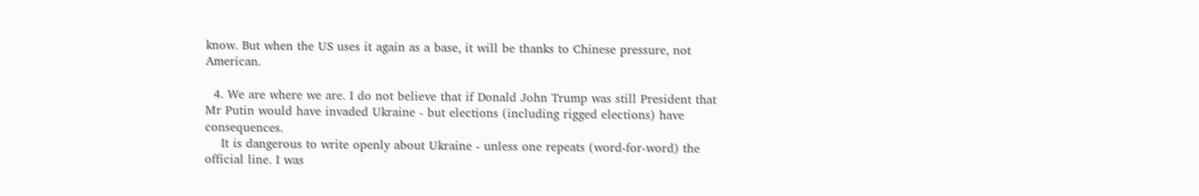know. But when the US uses it again as a base, it will be thanks to Chinese pressure, not American.

  4. We are where we are. I do not believe that if Donald John Trump was still President that Mr Putin would have invaded Ukraine - but elections (including rigged elections) have consequences.
    It is dangerous to write openly about Ukraine - unless one repeats (word-for-word) the official line. I was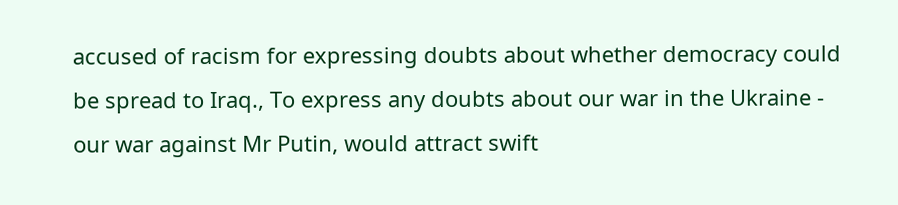accused of racism for expressing doubts about whether democracy could be spread to Iraq., To express any doubts about our war in the Ukraine - our war against Mr Putin, would attract swift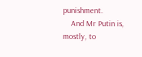punishment.
    And Mr Putin is, mostly, to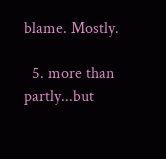blame. Mostly.

  5. more than partly...but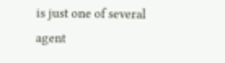is just one of several agent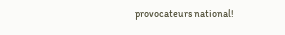provocateurs national!